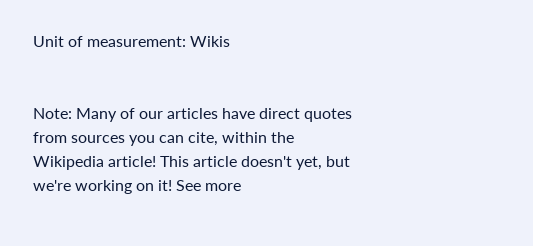Unit of measurement: Wikis


Note: Many of our articles have direct quotes from sources you can cite, within the Wikipedia article! This article doesn't yet, but we're working on it! See more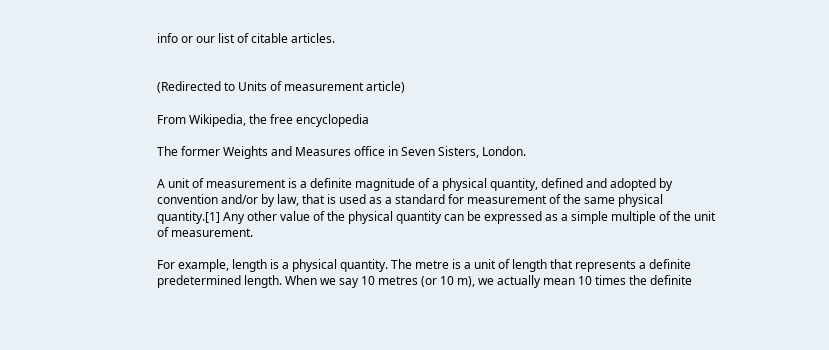info or our list of citable articles.


(Redirected to Units of measurement article)

From Wikipedia, the free encyclopedia

The former Weights and Measures office in Seven Sisters, London.

A unit of measurement is a definite magnitude of a physical quantity, defined and adopted by convention and/or by law, that is used as a standard for measurement of the same physical quantity.[1] Any other value of the physical quantity can be expressed as a simple multiple of the unit of measurement.

For example, length is a physical quantity. The metre is a unit of length that represents a definite predetermined length. When we say 10 metres (or 10 m), we actually mean 10 times the definite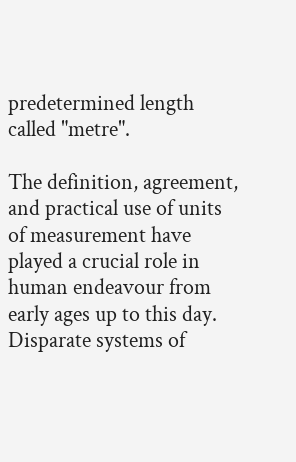predetermined length called "metre".

The definition, agreement, and practical use of units of measurement have played a crucial role in human endeavour from early ages up to this day. Disparate systems of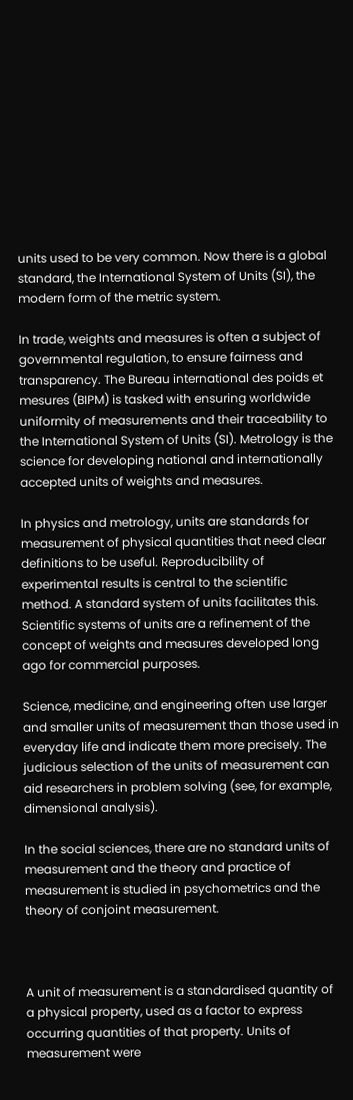units used to be very common. Now there is a global standard, the International System of Units (SI), the modern form of the metric system.

In trade, weights and measures is often a subject of governmental regulation, to ensure fairness and transparency. The Bureau international des poids et mesures (BIPM) is tasked with ensuring worldwide uniformity of measurements and their traceability to the International System of Units (SI). Metrology is the science for developing national and internationally accepted units of weights and measures.

In physics and metrology, units are standards for measurement of physical quantities that need clear definitions to be useful. Reproducibility of experimental results is central to the scientific method. A standard system of units facilitates this. Scientific systems of units are a refinement of the concept of weights and measures developed long ago for commercial purposes.

Science, medicine, and engineering often use larger and smaller units of measurement than those used in everyday life and indicate them more precisely. The judicious selection of the units of measurement can aid researchers in problem solving (see, for example, dimensional analysis).

In the social sciences, there are no standard units of measurement and the theory and practice of measurement is studied in psychometrics and the theory of conjoint measurement.



A unit of measurement is a standardised quantity of a physical property, used as a factor to express occurring quantities of that property. Units of measurement were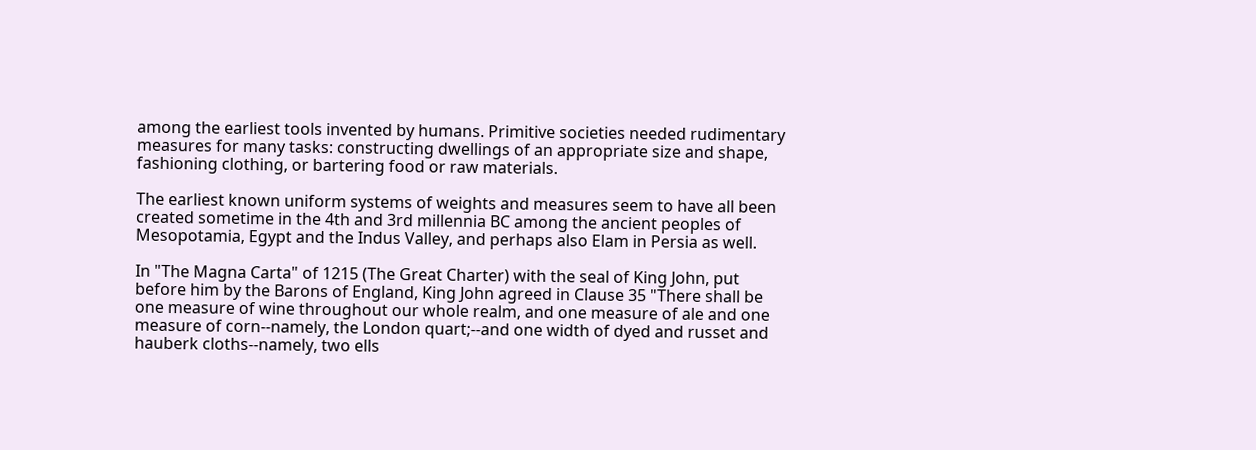among the earliest tools invented by humans. Primitive societies needed rudimentary measures for many tasks: constructing dwellings of an appropriate size and shape, fashioning clothing, or bartering food or raw materials.

The earliest known uniform systems of weights and measures seem to have all been created sometime in the 4th and 3rd millennia BC among the ancient peoples of Mesopotamia, Egypt and the Indus Valley, and perhaps also Elam in Persia as well.

In "The Magna Carta" of 1215 (The Great Charter) with the seal of King John, put before him by the Barons of England, King John agreed in Clause 35 "There shall be one measure of wine throughout our whole realm, and one measure of ale and one measure of corn--namely, the London quart;--and one width of dyed and russet and hauberk cloths--namely, two ells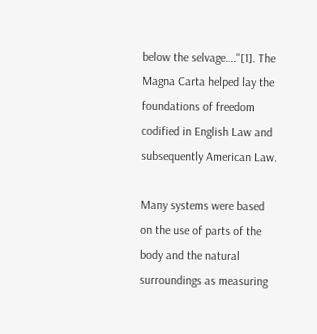below the selvage…."[1]. The Magna Carta helped lay the foundations of freedom codified in English Law and subsequently American Law.

Many systems were based on the use of parts of the body and the natural surroundings as measuring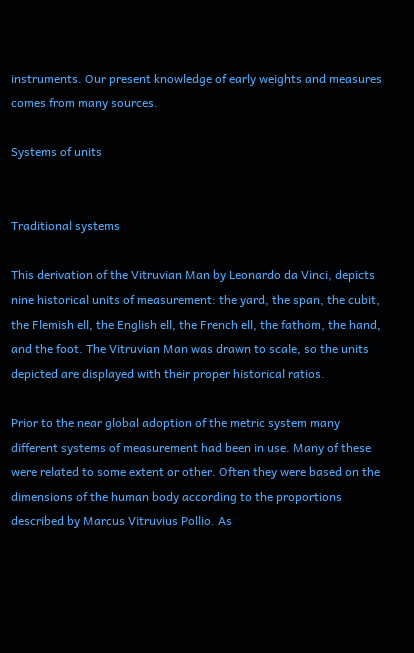instruments. Our present knowledge of early weights and measures comes from many sources.

Systems of units


Traditional systems

This derivation of the Vitruvian Man by Leonardo da Vinci, depicts nine historical units of measurement: the yard, the span, the cubit, the Flemish ell, the English ell, the French ell, the fathom, the hand, and the foot. The Vitruvian Man was drawn to scale, so the units depicted are displayed with their proper historical ratios.

Prior to the near global adoption of the metric system many different systems of measurement had been in use. Many of these were related to some extent or other. Often they were based on the dimensions of the human body according to the proportions described by Marcus Vitruvius Pollio. As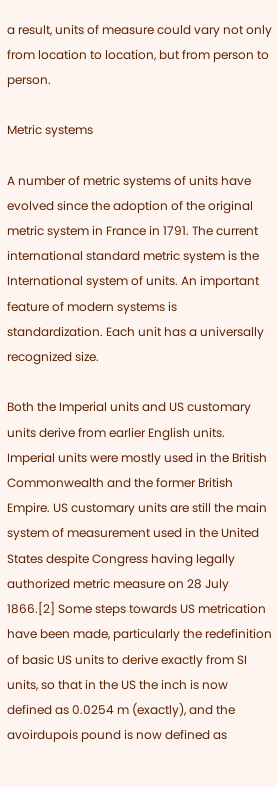a result, units of measure could vary not only from location to location, but from person to person.

Metric systems

A number of metric systems of units have evolved since the adoption of the original metric system in France in 1791. The current international standard metric system is the International system of units. An important feature of modern systems is standardization. Each unit has a universally recognized size.

Both the Imperial units and US customary units derive from earlier English units. Imperial units were mostly used in the British Commonwealth and the former British Empire. US customary units are still the main system of measurement used in the United States despite Congress having legally authorized metric measure on 28 July 1866.[2] Some steps towards US metrication have been made, particularly the redefinition of basic US units to derive exactly from SI units, so that in the US the inch is now defined as 0.0254 m (exactly), and the avoirdupois pound is now defined as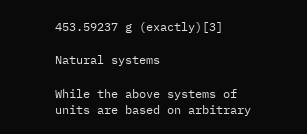453.59237 g (exactly)[3]

Natural systems

While the above systems of units are based on arbitrary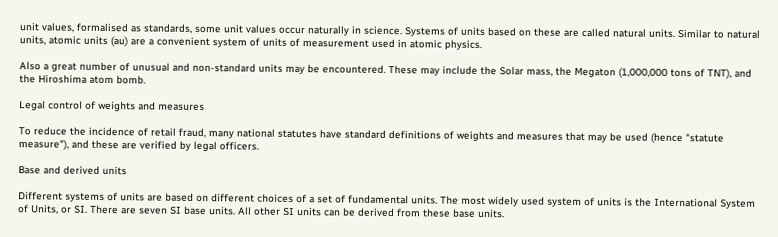unit values, formalised as standards, some unit values occur naturally in science. Systems of units based on these are called natural units. Similar to natural units, atomic units (au) are a convenient system of units of measurement used in atomic physics.

Also a great number of unusual and non-standard units may be encountered. These may include the Solar mass, the Megaton (1,000,000 tons of TNT), and the Hiroshima atom bomb.

Legal control of weights and measures

To reduce the incidence of retail fraud, many national statutes have standard definitions of weights and measures that may be used (hence "statute measure"), and these are verified by legal officers.

Base and derived units

Different systems of units are based on different choices of a set of fundamental units. The most widely used system of units is the International System of Units, or SI. There are seven SI base units. All other SI units can be derived from these base units.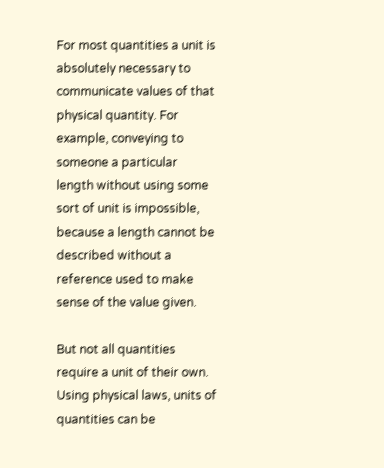For most quantities a unit is absolutely necessary to communicate values of that physical quantity. For example, conveying to someone a particular length without using some sort of unit is impossible, because a length cannot be described without a reference used to make sense of the value given.

But not all quantities require a unit of their own. Using physical laws, units of quantities can be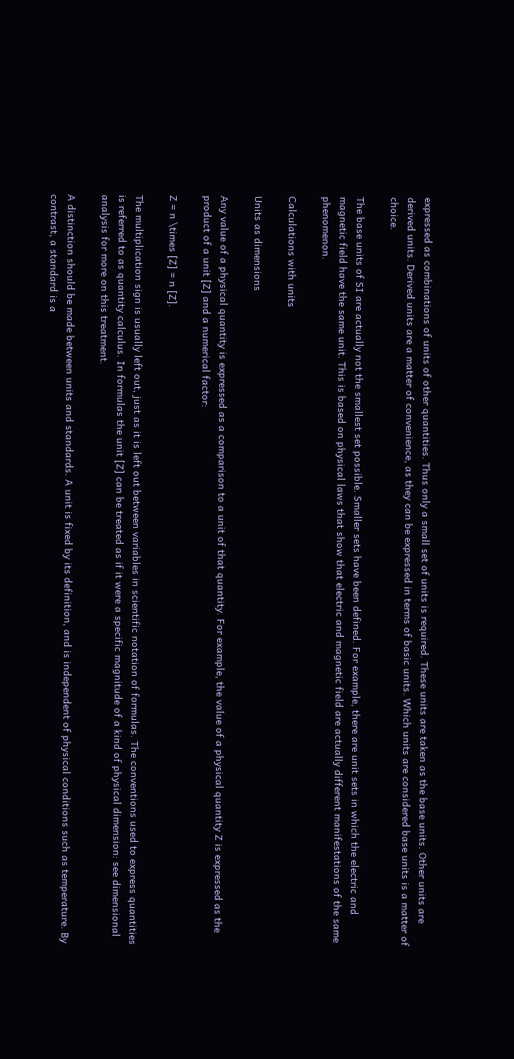expressed as combinations of units of other quantities. Thus only a small set of units is required. These units are taken as the base units. Other units are derived units. Derived units are a matter of convenience, as they can be expressed in terms of basic units. Which units are considered base units is a matter of choice.

The base units of SI are actually not the smallest set possible. Smaller sets have been defined. For example, there are unit sets in which the electric and magnetic field have the same unit. This is based on physical laws that show that electric and magnetic field are actually different manifestations of the same phenomenon.

Calculations with units

Units as dimensions

Any value of a physical quantity is expressed as a comparison to a unit of that quantity. For example, the value of a physical quantity Z is expressed as the product of a unit [Z] and a numerical factor:

Z = n \times [Z] = n [Z].

The multiplication sign is usually left out, just as it is left out between variables in scientific notation of formulas. The conventions used to express quantities is referred to as quantity calculus. In formulas the unit [Z] can be treated as if it were a specific magnitude of a kind of physical dimension: see dimensional analysis for more on this treatment.

A distinction should be made between units and standards. A unit is fixed by its definition, and is independent of physical conditions such as temperature. By contrast, a standard is a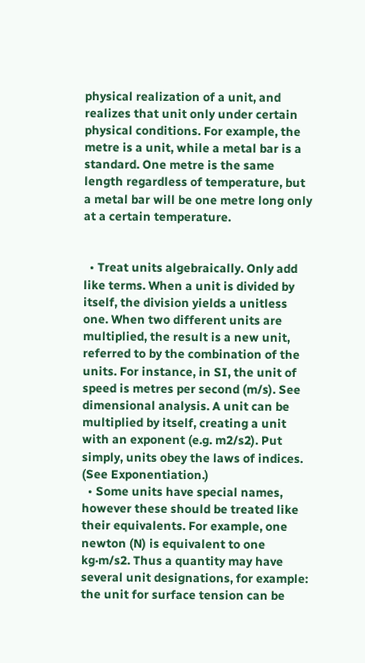physical realization of a unit, and realizes that unit only under certain physical conditions. For example, the metre is a unit, while a metal bar is a standard. One metre is the same length regardless of temperature, but a metal bar will be one metre long only at a certain temperature.


  • Treat units algebraically. Only add like terms. When a unit is divided by itself, the division yields a unitless one. When two different units are multiplied, the result is a new unit, referred to by the combination of the units. For instance, in SI, the unit of speed is metres per second (m/s). See dimensional analysis. A unit can be multiplied by itself, creating a unit with an exponent (e.g. m2/s2). Put simply, units obey the laws of indices. (See Exponentiation.)
  • Some units have special names, however these should be treated like their equivalents. For example, one newton (N) is equivalent to one kg·m/s2. Thus a quantity may have several unit designations, for example: the unit for surface tension can be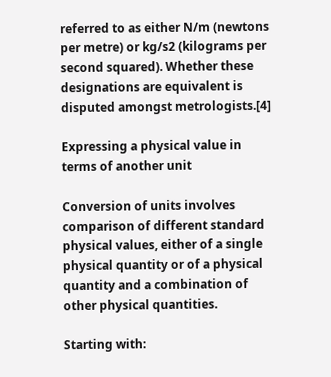referred to as either N/m (newtons per metre) or kg/s2 (kilograms per second squared). Whether these designations are equivalent is disputed amongst metrologists.[4]

Expressing a physical value in terms of another unit

Conversion of units involves comparison of different standard physical values, either of a single physical quantity or of a physical quantity and a combination of other physical quantities.

Starting with: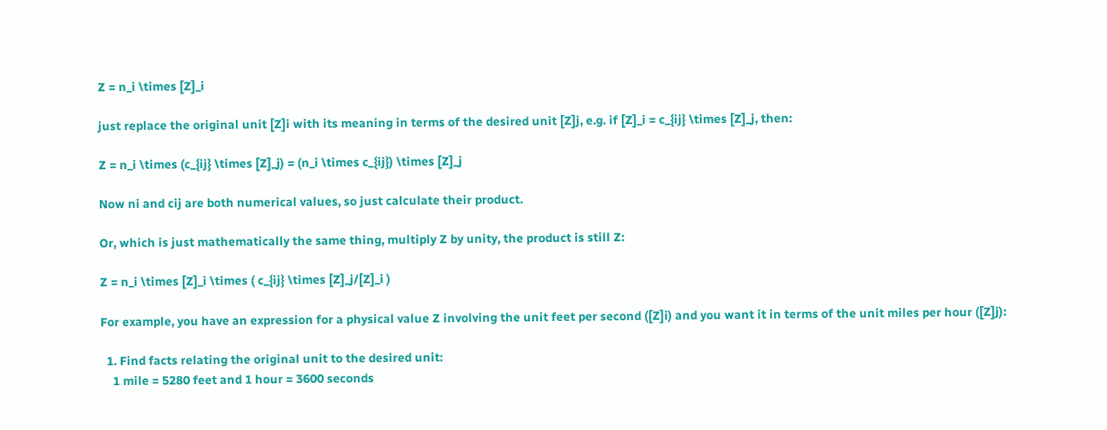Z = n_i \times [Z]_i

just replace the original unit [Z]i with its meaning in terms of the desired unit [Z]j, e.g. if [Z]_i = c_{ij} \times [Z]_j, then:

Z = n_i \times (c_{ij} \times [Z]_j) = (n_i \times c_{ij}) \times [Z]_j

Now ni and cij are both numerical values, so just calculate their product.

Or, which is just mathematically the same thing, multiply Z by unity, the product is still Z:

Z = n_i \times [Z]_i \times ( c_{ij} \times [Z]_j/[Z]_i )

For example, you have an expression for a physical value Z involving the unit feet per second ([Z]i) and you want it in terms of the unit miles per hour ([Z]j):

  1. Find facts relating the original unit to the desired unit:
    1 mile = 5280 feet and 1 hour = 3600 seconds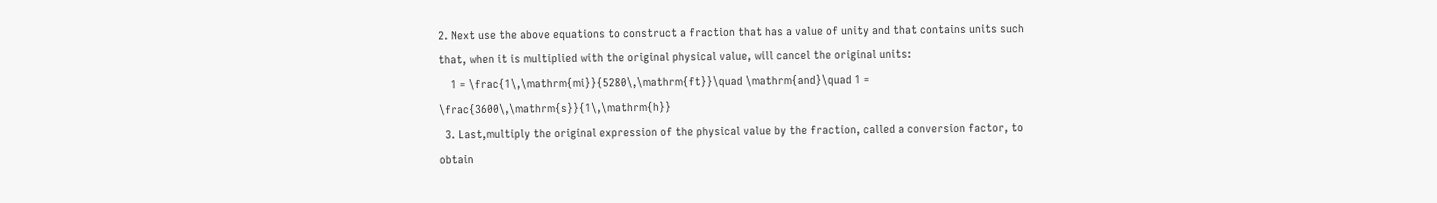2. Next use the above equations to construct a fraction that has a value of unity and that contains units such that, when it is multiplied with the original physical value, will cancel the original units:
    1 = \frac{1\,\mathrm{mi}}{5280\,\mathrm{ft}}\quad \mathrm{and}\quad 1 = \frac{3600\,\mathrm{s}}{1\,\mathrm{h}}
  3. Last,multiply the original expression of the physical value by the fraction, called a conversion factor, to obtain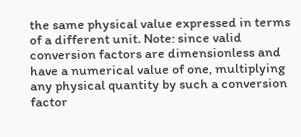the same physical value expressed in terms of a different unit. Note: since valid conversion factors are dimensionless and have a numerical value of one, multiplying any physical quantity by such a conversion factor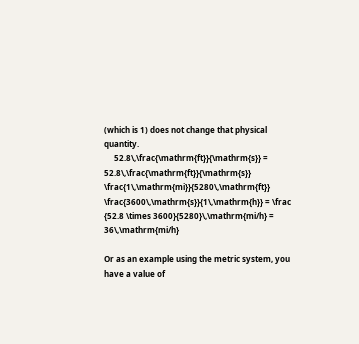(which is 1) does not change that physical quantity.
     52.8\,\frac{\mathrm{ft}}{\mathrm{s}} = 52.8\,\frac{\mathrm{ft}}{\mathrm{s}} \frac{1\,\mathrm{mi}}{5280\,\mathrm{ft}} \frac{3600\,\mathrm{s}}{1\,\mathrm{h}} = \frac {52.8 \times 3600}{5280}\,\mathrm{mi/h} = 36\,\mathrm{mi/h}

Or as an example using the metric system, you have a value of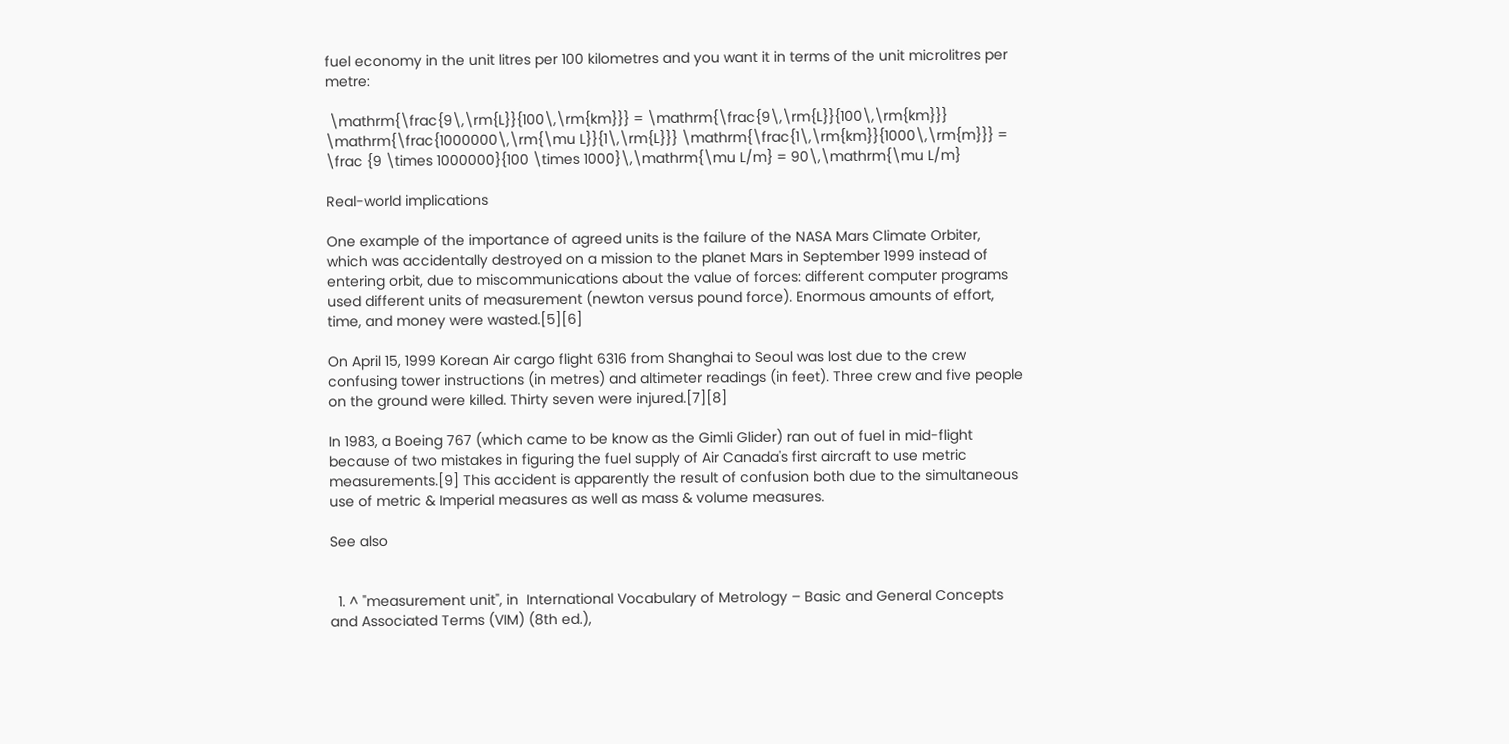fuel economy in the unit litres per 100 kilometres and you want it in terms of the unit microlitres per metre:

 \mathrm{\frac{9\,\rm{L}}{100\,\rm{km}}} = \mathrm{\frac{9\,\rm{L}}{100\,\rm{km}}} \mathrm{\frac{1000000\,\rm{\mu L}}{1\,\rm{L}}} \mathrm{\frac{1\,\rm{km}}{1000\,\rm{m}}} = \frac {9 \times 1000000}{100 \times 1000}\,\mathrm{\mu L/m} = 90\,\mathrm{\mu L/m}

Real-world implications

One example of the importance of agreed units is the failure of the NASA Mars Climate Orbiter, which was accidentally destroyed on a mission to the planet Mars in September 1999 instead of entering orbit, due to miscommunications about the value of forces: different computer programs used different units of measurement (newton versus pound force). Enormous amounts of effort, time, and money were wasted.[5][6]

On April 15, 1999 Korean Air cargo flight 6316 from Shanghai to Seoul was lost due to the crew confusing tower instructions (in metres) and altimeter readings (in feet). Three crew and five people on the ground were killed. Thirty seven were injured.[7][8]

In 1983, a Boeing 767 (which came to be know as the Gimli Glider) ran out of fuel in mid-flight because of two mistakes in figuring the fuel supply of Air Canada's first aircraft to use metric measurements.[9] This accident is apparently the result of confusion both due to the simultaneous use of metric & Imperial measures as well as mass & volume measures.

See also


  1. ^ "measurement unit", in  International Vocabulary of Metrology – Basic and General Concepts and Associated Terms (VIM) (8th ed.),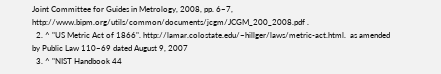Joint Committee for Guides in Metrology, 2008, pp. 6–7, http://www.bipm.org/utils/common/documents/jcgm/JCGM_200_2008.pdf .
  2. ^ "US Metric Act of 1866". http://lamar.colostate.edu/~hillger/laws/metric-act.html.  as amended by Public Law 110–69 dated August 9, 2007
  3. ^ "NIST Handbook 44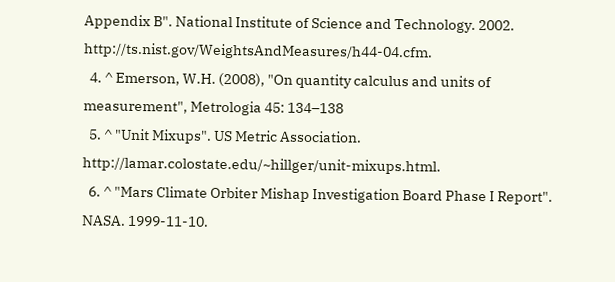Appendix B". National Institute of Science and Technology. 2002. http://ts.nist.gov/WeightsAndMeasures/h44-04.cfm.
  4. ^ Emerson, W.H. (2008), "On quantity calculus and units of measurement", Metrologia 45: 134–138
  5. ^ "Unit Mixups". US Metric Association. http://lamar.colostate.edu/~hillger/unit-mixups.html.
  6. ^ "Mars Climate Orbiter Mishap Investigation Board Phase I Report". NASA. 1999-11-10.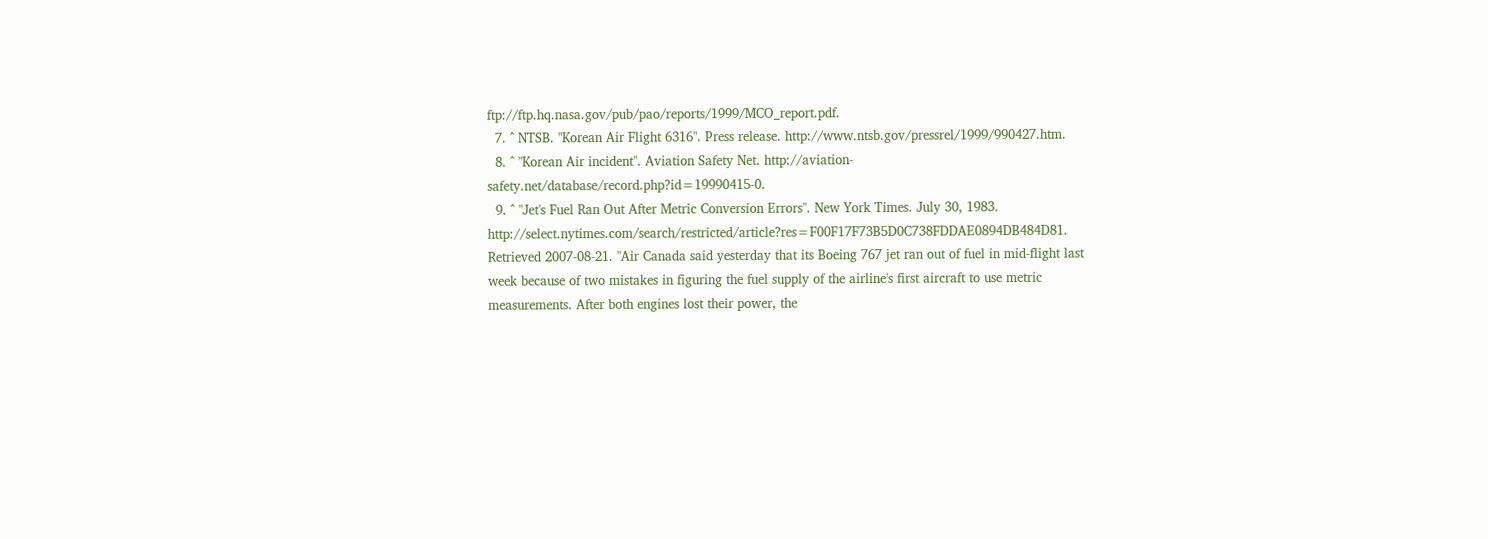ftp://ftp.hq.nasa.gov/pub/pao/reports/1999/MCO_report.pdf.
  7. ^ NTSB. "Korean Air Flight 6316". Press release. http://www.ntsb.gov/pressrel/1999/990427.htm.
  8. ^ "Korean Air incident". Aviation Safety Net. http://aviation-safety.net/database/record.php?id=19990415-0.
  9. ^ "Jet's Fuel Ran Out After Metric Conversion Errors". New York Times. July 30, 1983. http://select.nytimes.com/search/restricted/article?res=F00F17F73B5D0C738FDDAE0894DB484D81. Retrieved 2007-08-21. "Air Canada said yesterday that its Boeing 767 jet ran out of fuel in mid-flight last week because of two mistakes in figuring the fuel supply of the airline's first aircraft to use metric measurements. After both engines lost their power, the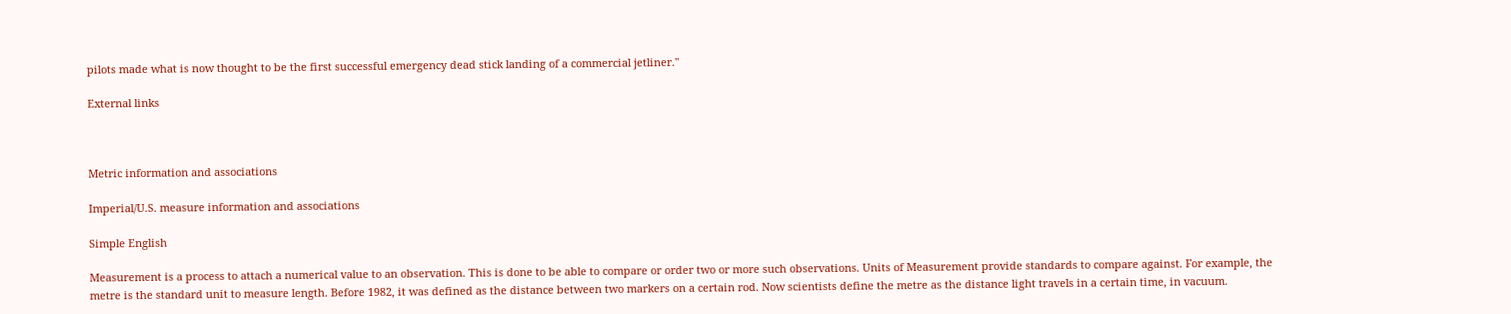pilots made what is now thought to be the first successful emergency dead stick landing of a commercial jetliner."

External links



Metric information and associations

Imperial/U.S. measure information and associations

Simple English

Measurement is a process to attach a numerical value to an observation. This is done to be able to compare or order two or more such observations. Units of Measurement provide standards to compare against. For example, the metre is the standard unit to measure length. Before 1982, it was defined as the distance between two markers on a certain rod. Now scientists define the metre as the distance light travels in a certain time, in vacuum.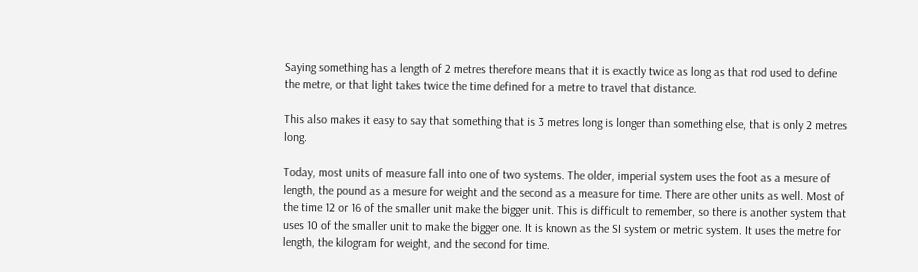Saying something has a length of 2 metres therefore means that it is exactly twice as long as that rod used to define the metre, or that light takes twice the time defined for a metre to travel that distance.

This also makes it easy to say that something that is 3 metres long is longer than something else, that is only 2 metres long.

Today, most units of measure fall into one of two systems. The older, imperial system uses the foot as a mesure of length, the pound as a mesure for weight and the second as a measure for time. There are other units as well. Most of the time 12 or 16 of the smaller unit make the bigger unit. This is difficult to remember, so there is another system that uses 10 of the smaller unit to make the bigger one. It is known as the SI system or metric system. It uses the metre for length, the kilogram for weight, and the second for time.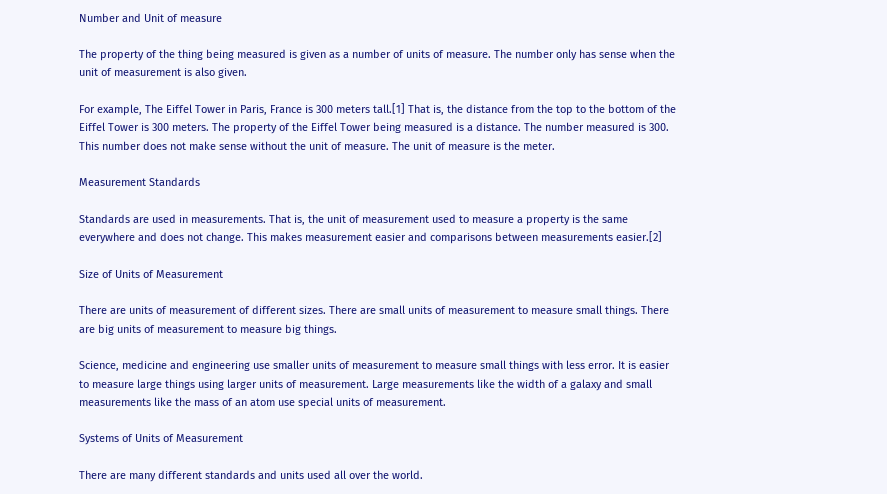Number and Unit of measure

The property of the thing being measured is given as a number of units of measure. The number only has sense when the unit of measurement is also given.

For example, The Eiffel Tower in Paris, France is 300 meters tall.[1] That is, the distance from the top to the bottom of the Eiffel Tower is 300 meters. The property of the Eiffel Tower being measured is a distance. The number measured is 300. This number does not make sense without the unit of measure. The unit of measure is the meter.

Measurement Standards

Standards are used in measurements. That is, the unit of measurement used to measure a property is the same everywhere and does not change. This makes measurement easier and comparisons between measurements easier.[2]

Size of Units of Measurement

There are units of measurement of different sizes. There are small units of measurement to measure small things. There are big units of measurement to measure big things.

Science, medicine and engineering use smaller units of measurement to measure small things with less error. It is easier to measure large things using larger units of measurement. Large measurements like the width of a galaxy and small measurements like the mass of an atom use special units of measurement.

Systems of Units of Measurement

There are many different standards and units used all over the world.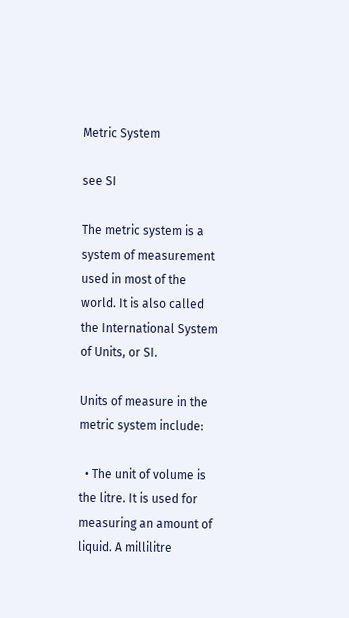Metric System

see SI

The metric system is a system of measurement used in most of the world. It is also called the International System of Units, or SI.

Units of measure in the metric system include:

  • The unit of volume is the litre. It is used for measuring an amount of liquid. A millilitre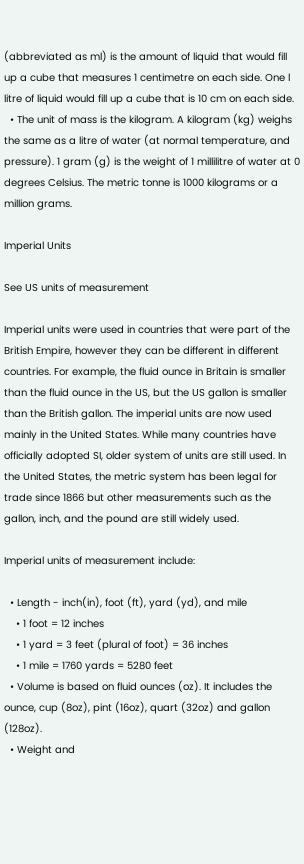(abbreviated as ml) is the amount of liquid that would fill up a cube that measures 1 centimetre on each side. One l litre of liquid would fill up a cube that is 10 cm on each side.
  • The unit of mass is the kilogram. A kilogram (kg) weighs the same as a litre of water (at normal temperature, and pressure). 1 gram (g) is the weight of 1 millilitre of water at 0 degrees Celsius. The metric tonne is 1000 kilograms or a million grams.

Imperial Units

See US units of measurement

Imperial units were used in countries that were part of the British Empire, however they can be different in different countries. For example, the fluid ounce in Britain is smaller than the fluid ounce in the US, but the US gallon is smaller than the British gallon. The imperial units are now used mainly in the United States. While many countries have officially adopted SI, older system of units are still used. In the United States, the metric system has been legal for trade since 1866 but other measurements such as the gallon, inch, and the pound are still widely used.

Imperial units of measurement include:

  • Length - inch(in), foot (ft), yard (yd), and mile
    • 1 foot = 12 inches
    • 1 yard = 3 feet (plural of foot) = 36 inches
    • 1 mile = 1760 yards = 5280 feet
  • Volume is based on fluid ounces (oz). It includes the ounce, cup (8oz), pint (16oz), quart (32oz) and gallon (128oz).
  • Weight and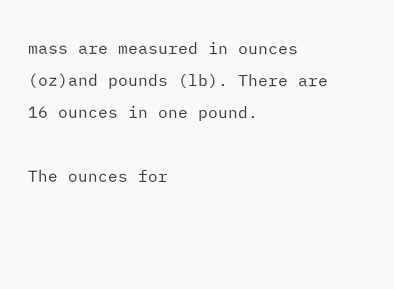mass are measured in ounces (oz)and pounds (lb). There are 16 ounces in one pound.

The ounces for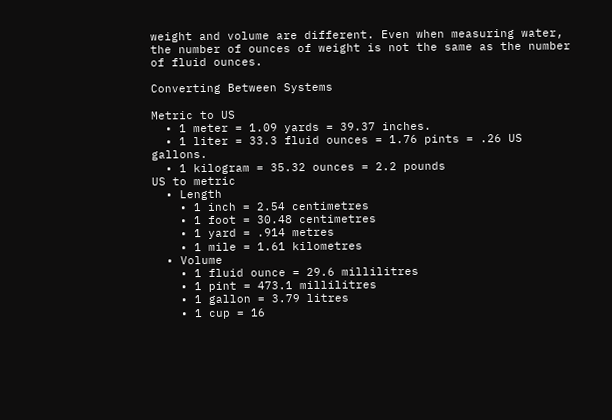weight and volume are different. Even when measuring water, the number of ounces of weight is not the same as the number of fluid ounces.

Converting Between Systems

Metric to US
  • 1 meter = 1.09 yards = 39.37 inches.
  • 1 liter = 33.3 fluid ounces = 1.76 pints = .26 US gallons.
  • 1 kilogram = 35.32 ounces = 2.2 pounds
US to metric
  • Length
    • 1 inch = 2.54 centimetres
    • 1 foot = 30.48 centimetres
    • 1 yard = .914 metres
    • 1 mile = 1.61 kilometres
  • Volume
    • 1 fluid ounce = 29.6 millilitres
    • 1 pint = 473.1 millilitres
    • 1 gallon = 3.79 litres
    • 1 cup = 16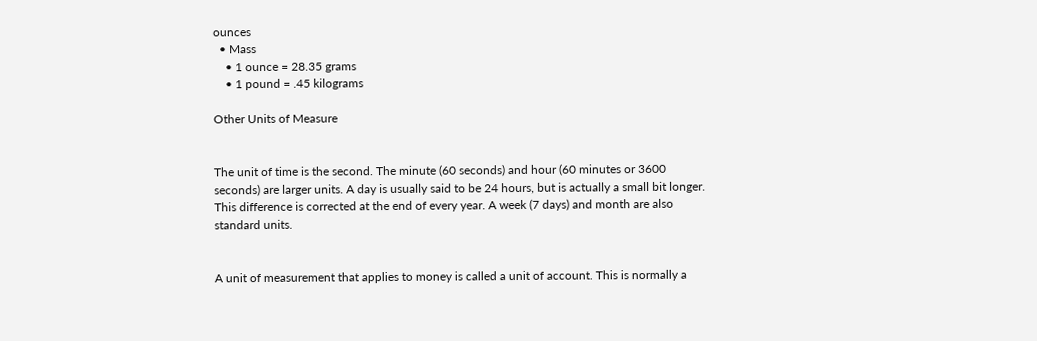ounces
  • Mass
    • 1 ounce = 28.35 grams
    • 1 pound = .45 kilograms

Other Units of Measure


The unit of time is the second. The minute (60 seconds) and hour (60 minutes or 3600 seconds) are larger units. A day is usually said to be 24 hours, but is actually a small bit longer. This difference is corrected at the end of every year. A week (7 days) and month are also standard units.


A unit of measurement that applies to money is called a unit of account. This is normally a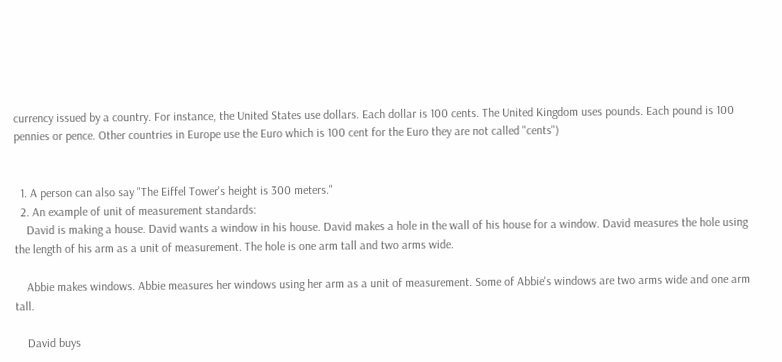currency issued by a country. For instance, the United States use dollars. Each dollar is 100 cents. The United Kingdom uses pounds. Each pound is 100 pennies or pence. Other countries in Europe use the Euro which is 100 cent for the Euro they are not called "cents")


  1. A person can also say "The Eiffel Tower's height is 300 meters."
  2. An example of unit of measurement standards:
    David is making a house. David wants a window in his house. David makes a hole in the wall of his house for a window. David measures the hole using the length of his arm as a unit of measurement. The hole is one arm tall and two arms wide.

    Abbie makes windows. Abbie measures her windows using her arm as a unit of measurement. Some of Abbie's windows are two arms wide and one arm tall.

    David buys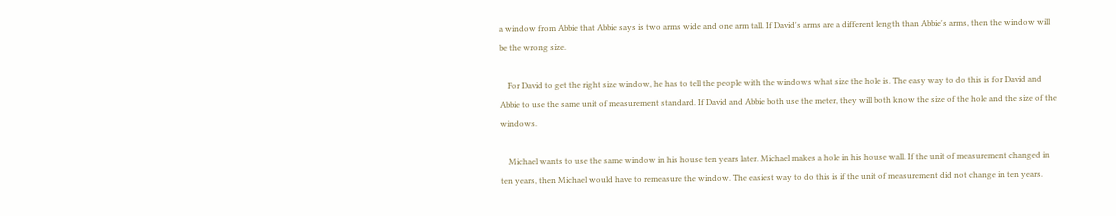a window from Abbie that Abbie says is two arms wide and one arm tall. If David's arms are a different length than Abbie's arms, then the window will be the wrong size.

    For David to get the right size window, he has to tell the people with the windows what size the hole is. The easy way to do this is for David and Abbie to use the same unit of measurement standard. If David and Abbie both use the meter, they will both know the size of the hole and the size of the windows.

    Michael wants to use the same window in his house ten years later. Michael makes a hole in his house wall. If the unit of measurement changed in ten years, then Michael would have to remeasure the window. The easiest way to do this is if the unit of measurement did not change in ten years.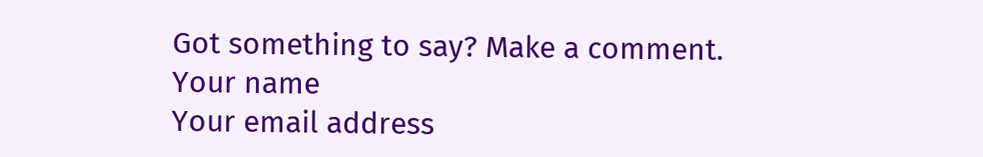Got something to say? Make a comment.
Your name
Your email address